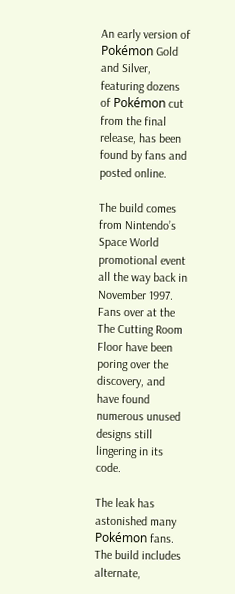An early version of Pokémon Gold and Silver, featuring dozens of Pokémon cut from the final release, has been found by fans and posted online.

The build comes from Nintendo’s Space World promotional event all the way back in November 1997. Fans over at the The Cutting Room Floor have been poring over the discovery, and have found numerous unused designs still lingering in its code.

The leak has astonished many Pokémon fans. The build includes alternate,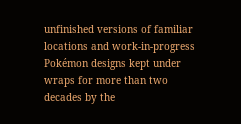unfinished versions of familiar locations and work-in-progress Pokémon designs kept under wraps for more than two decades by the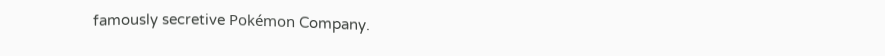famously secretive Pokémon Company.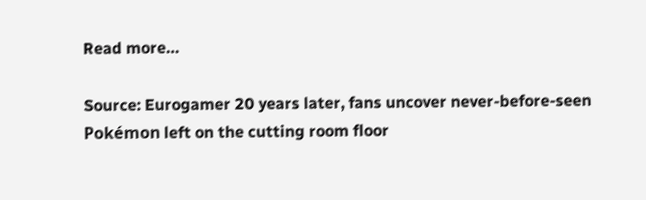Read more…

Source: Eurogamer 20 years later, fans uncover never-before-seen Pokémon left on the cutting room floor